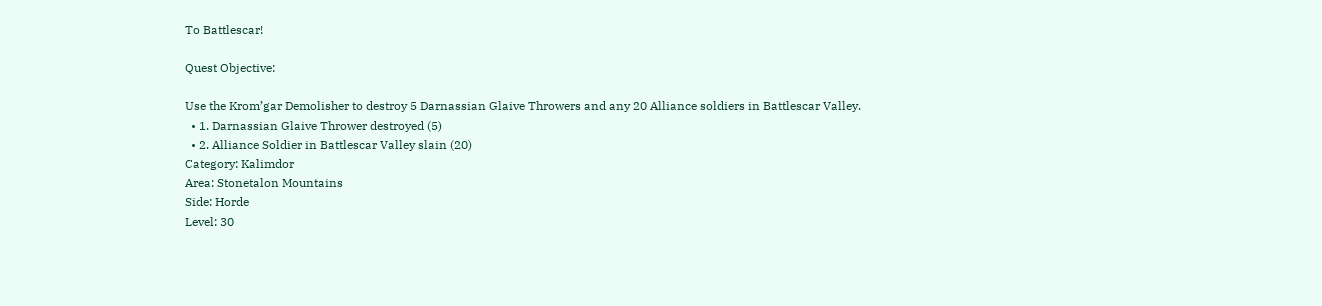To Battlescar!

Quest Objective:

Use the Krom’gar Demolisher to destroy 5 Darnassian Glaive Throwers and any 20 Alliance soldiers in Battlescar Valley.
  • 1. Darnassian Glaive Thrower destroyed (5)
  • 2. Alliance Soldier in Battlescar Valley slain (20)
Category: Kalimdor
Area: Stonetalon Mountains
Side: Horde
Level: 30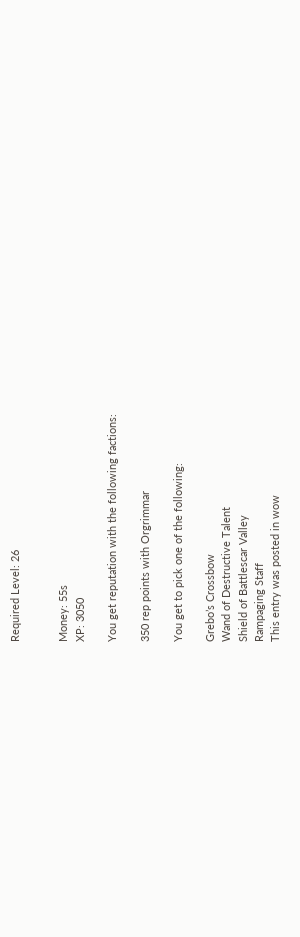Required Level: 26


Money: 55s
XP: 3050

You get reputation with the following factions:

350 rep points with Orgrimmar

You get to pick one of the following:

Grebo’s Crossbow
Wand of Destructive Talent
Shield of Battlescar Valley
Rampaging Staff
This entry was posted in wow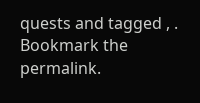quests and tagged , . Bookmark the permalink.